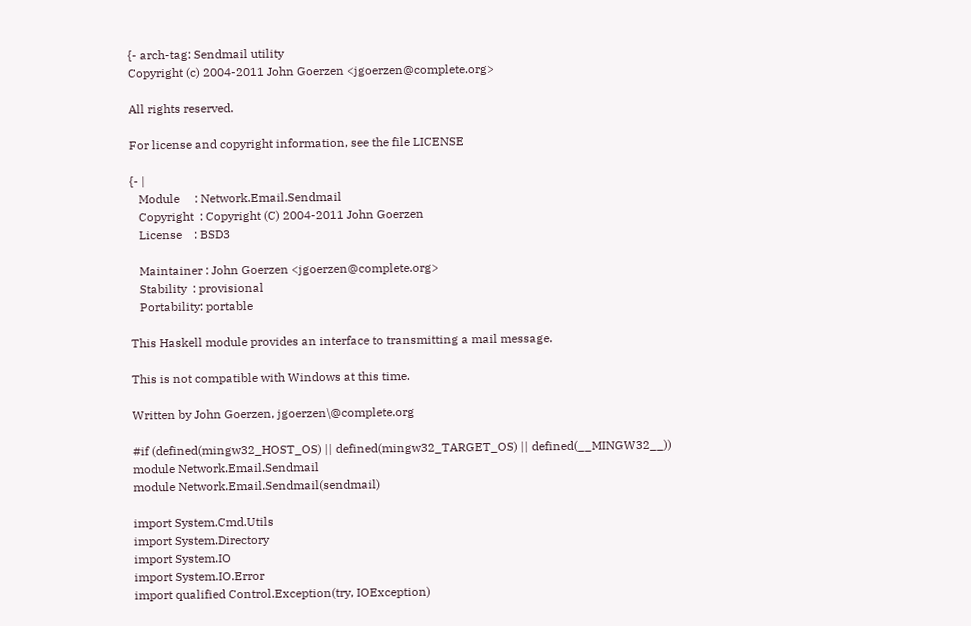{- arch-tag: Sendmail utility
Copyright (c) 2004-2011 John Goerzen <jgoerzen@complete.org>

All rights reserved.

For license and copyright information, see the file LICENSE

{- |
   Module     : Network.Email.Sendmail
   Copyright  : Copyright (C) 2004-2011 John Goerzen
   License    : BSD3

   Maintainer : John Goerzen <jgoerzen@complete.org>
   Stability  : provisional
   Portability: portable

This Haskell module provides an interface to transmitting a mail message.

This is not compatible with Windows at this time.

Written by John Goerzen, jgoerzen\@complete.org

#if (defined(mingw32_HOST_OS) || defined(mingw32_TARGET_OS) || defined(__MINGW32__))
module Network.Email.Sendmail
module Network.Email.Sendmail(sendmail)

import System.Cmd.Utils
import System.Directory
import System.IO
import System.IO.Error
import qualified Control.Exception(try, IOException)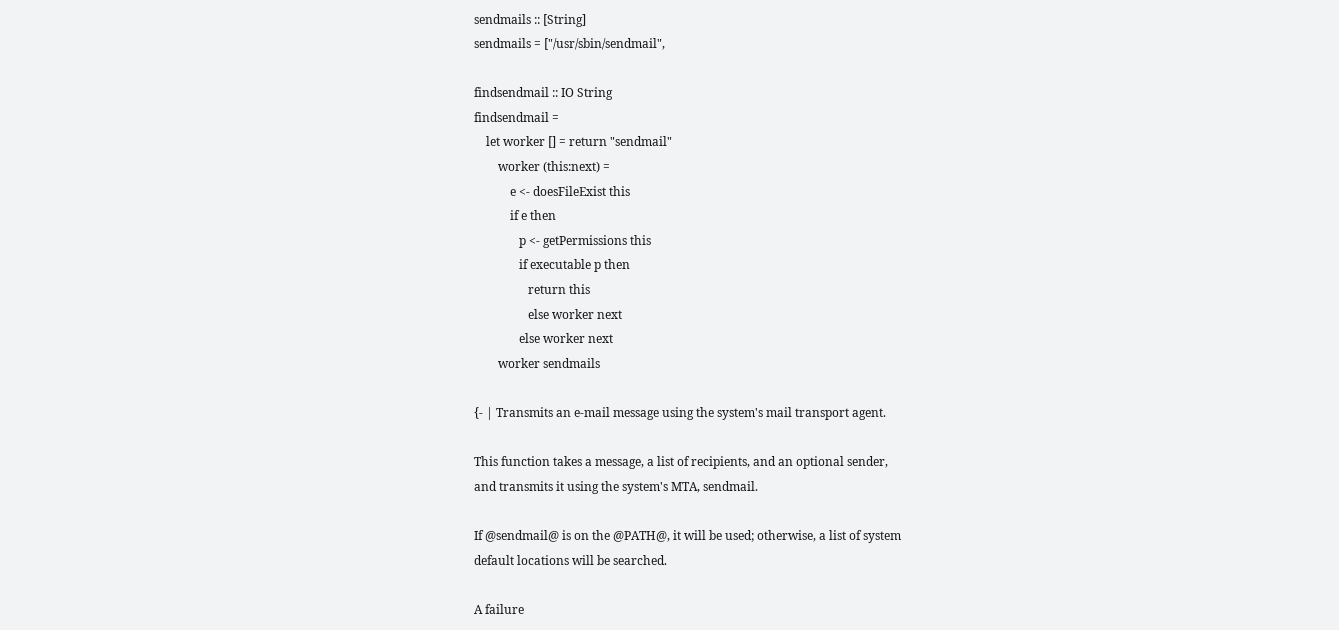sendmails :: [String]
sendmails = ["/usr/sbin/sendmail",

findsendmail :: IO String
findsendmail =
    let worker [] = return "sendmail"
        worker (this:next) =
            e <- doesFileExist this
            if e then
               p <- getPermissions this
               if executable p then
                  return this
                  else worker next
               else worker next
        worker sendmails

{- | Transmits an e-mail message using the system's mail transport agent.

This function takes a message, a list of recipients, and an optional sender,
and transmits it using the system's MTA, sendmail.

If @sendmail@ is on the @PATH@, it will be used; otherwise, a list of system
default locations will be searched.

A failure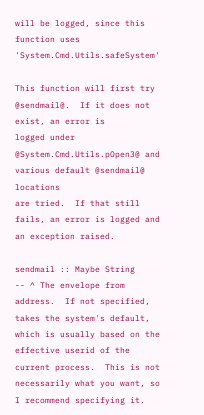will be logged, since this function uses 'System.Cmd.Utils.safeSystem'

This function will first try @sendmail@.  If it does not exist, an error is
logged under @System.Cmd.Utils.pOpen3@ and various default @sendmail@ locations
are tried.  If that still fails, an error is logged and an exception raised.

sendmail :: Maybe String                -- ^ The envelope from address.  If not specified, takes the system's default, which is usually based on the effective userid of the current process.  This is not necessarily what you want, so I recommend specifying it.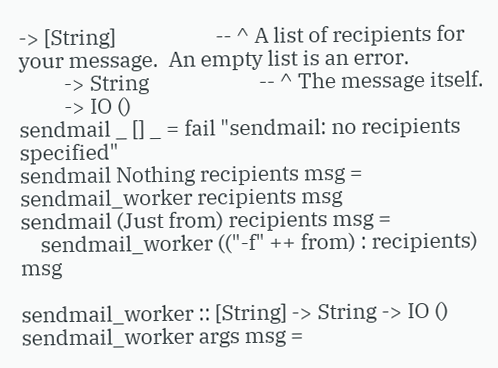-> [String]                    -- ^ A list of recipients for your message.  An empty list is an error.
         -> String                      -- ^ The message itself.
         -> IO ()
sendmail _ [] _ = fail "sendmail: no recipients specified"
sendmail Nothing recipients msg = sendmail_worker recipients msg
sendmail (Just from) recipients msg =
    sendmail_worker (("-f" ++ from) : recipients) msg

sendmail_worker :: [String] -> String -> IO ()
sendmail_worker args msg =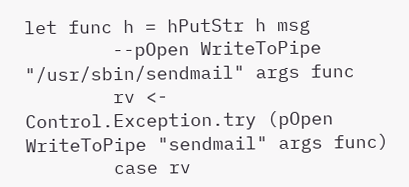let func h = hPutStr h msg
        --pOpen WriteToPipe "/usr/sbin/sendmail" args func
        rv <- Control.Exception.try (pOpen WriteToPipe "sendmail" args func)
        case rv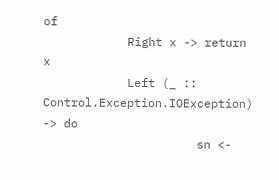of
            Right x -> return x
            Left (_ :: Control.Exception.IOException) -> do
                      sn <-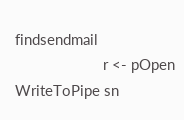findsendmail
                      r <- pOpen WriteToPipe sn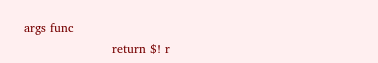args func
                      return $! r